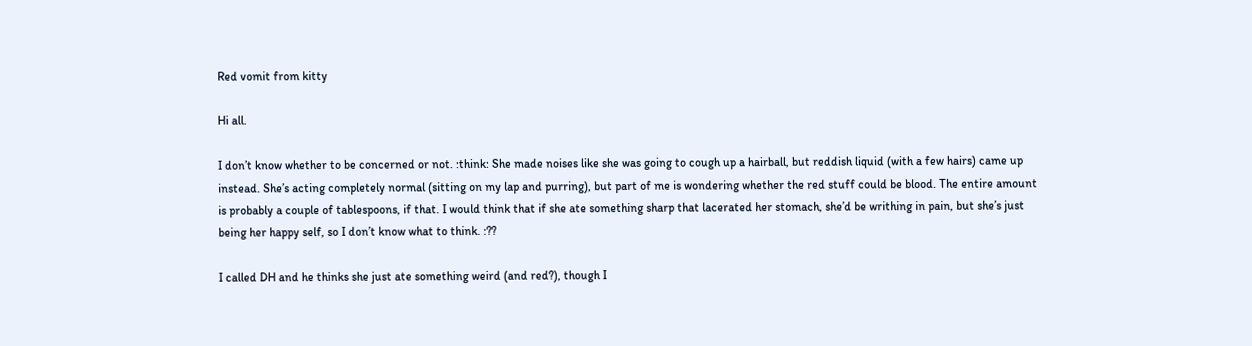Red vomit from kitty

Hi all.

I don’t know whether to be concerned or not. :think: She made noises like she was going to cough up a hairball, but reddish liquid (with a few hairs) came up instead. She’s acting completely normal (sitting on my lap and purring), but part of me is wondering whether the red stuff could be blood. The entire amount is probably a couple of tablespoons, if that. I would think that if she ate something sharp that lacerated her stomach, she’d be writhing in pain, but she’s just being her happy self, so I don’t know what to think. :??

I called DH and he thinks she just ate something weird (and red?), though I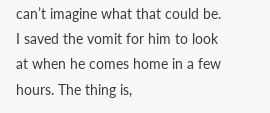can’t imagine what that could be. I saved the vomit for him to look at when he comes home in a few hours. The thing is,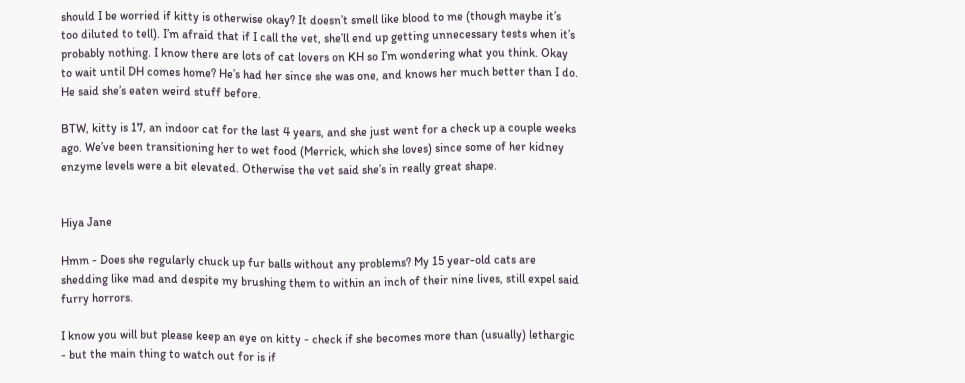should I be worried if kitty is otherwise okay? It doesn’t smell like blood to me (though maybe it’s too diluted to tell). I’m afraid that if I call the vet, she’ll end up getting unnecessary tests when it’s probably nothing. I know there are lots of cat lovers on KH so I’m wondering what you think. Okay to wait until DH comes home? He’s had her since she was one, and knows her much better than I do. He said she’s eaten weird stuff before.

BTW, kitty is 17, an indoor cat for the last 4 years, and she just went for a check up a couple weeks ago. We’ve been transitioning her to wet food (Merrick, which she loves) since some of her kidney enzyme levels were a bit elevated. Otherwise the vet said she’s in really great shape.


Hiya Jane

Hmm - Does she regularly chuck up fur balls without any problems? My 15 year-old cats are shedding like mad and despite my brushing them to within an inch of their nine lives, still expel said furry horrors.

I know you will but please keep an eye on kitty - check if she becomes more than (usually) lethargic - but the main thing to watch out for is if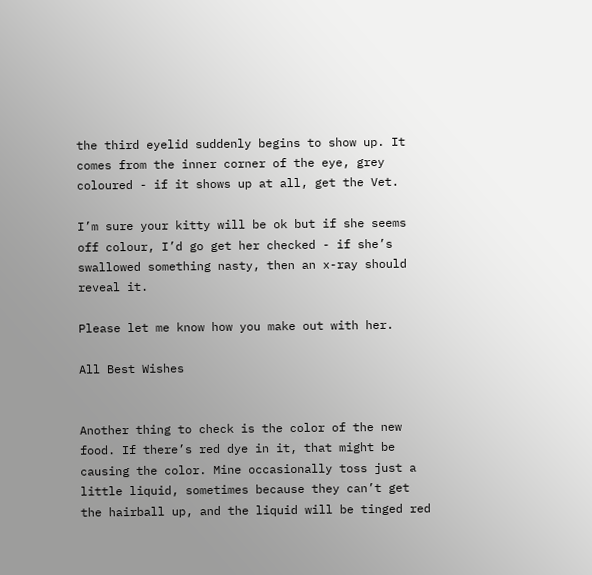the third eyelid suddenly begins to show up. It comes from the inner corner of the eye, grey coloured - if it shows up at all, get the Vet.

I’m sure your kitty will be ok but if she seems off colour, I’d go get her checked - if she’s swallowed something nasty, then an x-ray should reveal it.

Please let me know how you make out with her.

All Best Wishes


Another thing to check is the color of the new food. If there’s red dye in it, that might be causing the color. Mine occasionally toss just a little liquid, sometimes because they can’t get the hairball up, and the liquid will be tinged red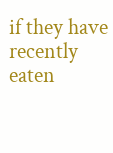if they have recently eaten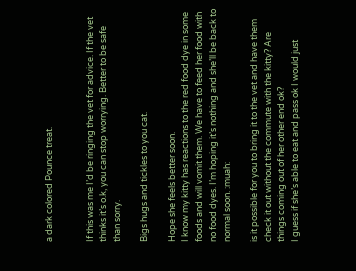a dark colored Pounce treat.


If this was me I’d be ringing the vet for advice. If the vet thinks it’s o.k, you can stop worrying. Better to be safe than sorry.

Bigs hugs and tickles to you cat.

Hope she feels better soon.
I know my kitty has reactions to the red food dye in some foods and will vomit them. We have to feed her food with no food dyes. I’m hoping it’s nothing and she’ll be back to normal soon. :muah:

is it possible for you to bring it to the vet and have them check it out without the commute with the kitty? Are things coming out of her other end ok?
I guess if she’s able to eat and pass ok I would just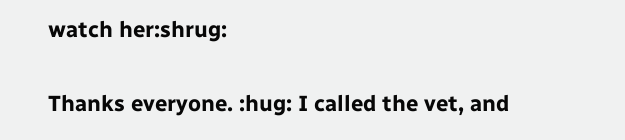watch her:shrug:

Thanks everyone. :hug: I called the vet, and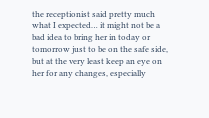the receptionist said pretty much what I expected… it might not be a bad idea to bring her in today or tomorrow just to be on the safe side, but at the very least keep an eye on her for any changes, especially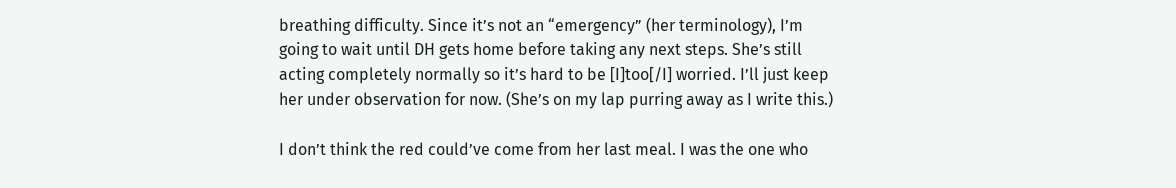breathing difficulty. Since it’s not an “emergency” (her terminology), I’m going to wait until DH gets home before taking any next steps. She’s still acting completely normally so it’s hard to be [I]too[/I] worried. I’ll just keep her under observation for now. (She’s on my lap purring away as I write this.)

I don’t think the red could’ve come from her last meal. I was the one who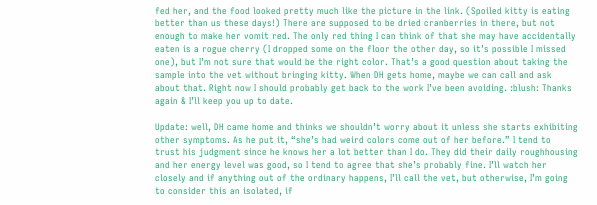fed her, and the food looked pretty much like the picture in the link. (Spoiled kitty is eating better than us these days!) There are supposed to be dried cranberries in there, but not enough to make her vomit red. The only red thing I can think of that she may have accidentally eaten is a rogue cherry (I dropped some on the floor the other day, so it’s possible I missed one), but I’m not sure that would be the right color. That’s a good question about taking the sample into the vet without bringing kitty. When DH gets home, maybe we can call and ask about that. Right now I should probably get back to the work I’ve been avoiding. :blush: Thanks again & I’ll keep you up to date.

Update: well, DH came home and thinks we shouldn’t worry about it unless she starts exhibiting other symptoms. As he put it, “she’s had weird colors come out of her before.” I tend to trust his judgment since he knows her a lot better than I do. They did their daily roughhousing and her energy level was good, so I tend to agree that she’s probably fine. I’ll watch her closely and if anything out of the ordinary happens, I’ll call the vet, but otherwise, I’m going to consider this an isolated, if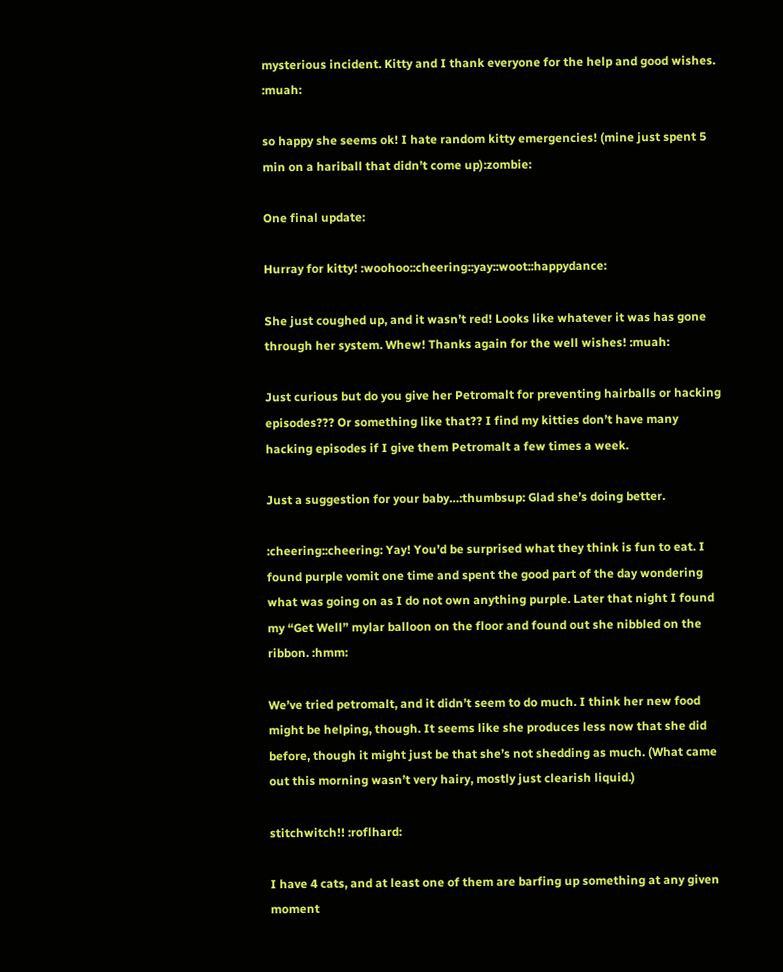mysterious incident. Kitty and I thank everyone for the help and good wishes. :muah:

so happy she seems ok! I hate random kitty emergencies! (mine just spent 5 min on a hariball that didn’t come up):zombie:

One final update:

Hurray for kitty! :woohoo::cheering::yay::woot::happydance:

She just coughed up, and it wasn’t red! Looks like whatever it was has gone through her system. Whew! Thanks again for the well wishes! :muah:

Just curious but do you give her Petromalt for preventing hairballs or hacking episodes??? Or something like that?? I find my kitties don’t have many hacking episodes if I give them Petromalt a few times a week.

Just a suggestion for your baby…:thumbsup: Glad she’s doing better.

:cheering::cheering: Yay! You’d be surprised what they think is fun to eat. I found purple vomit one time and spent the good part of the day wondering what was going on as I do not own anything purple. Later that night I found my “Get Well” mylar balloon on the floor and found out she nibbled on the ribbon. :hmm:

We’ve tried petromalt, and it didn’t seem to do much. I think her new food might be helping, though. It seems like she produces less now that she did before, though it might just be that she’s not shedding as much. (What came out this morning wasn’t very hairy, mostly just clearish liquid.)

stitchwitch!! :roflhard:

I have 4 cats, and at least one of them are barfing up something at any given moment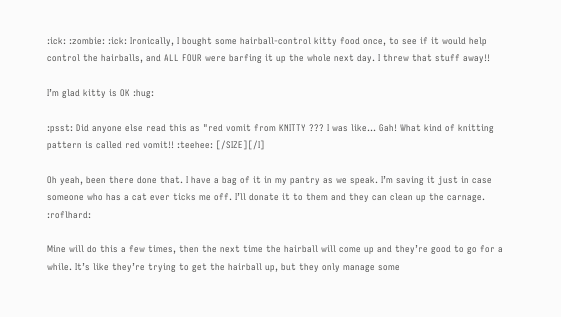:ick: :zombie: :ick: Ironically, I bought some hairball-control kitty food once, to see if it would help control the hairballs, and ALL FOUR were barfing it up the whole next day. I threw that stuff away!!

I’m glad kitty is OK :hug:

:psst: Did anyone else read this as "red vomit from KNITTY ??? I was like… Gah! What kind of knitting pattern is called red vomit!! :teehee: [/SIZE][/I]

Oh yeah, been there done that. I have a bag of it in my pantry as we speak. I’m saving it just in case someone who has a cat ever ticks me off. I’ll donate it to them and they can clean up the carnage. :roflhard:

Mine will do this a few times, then the next time the hairball will come up and they’re good to go for a while. It’s like they’re trying to get the hairball up, but they only manage some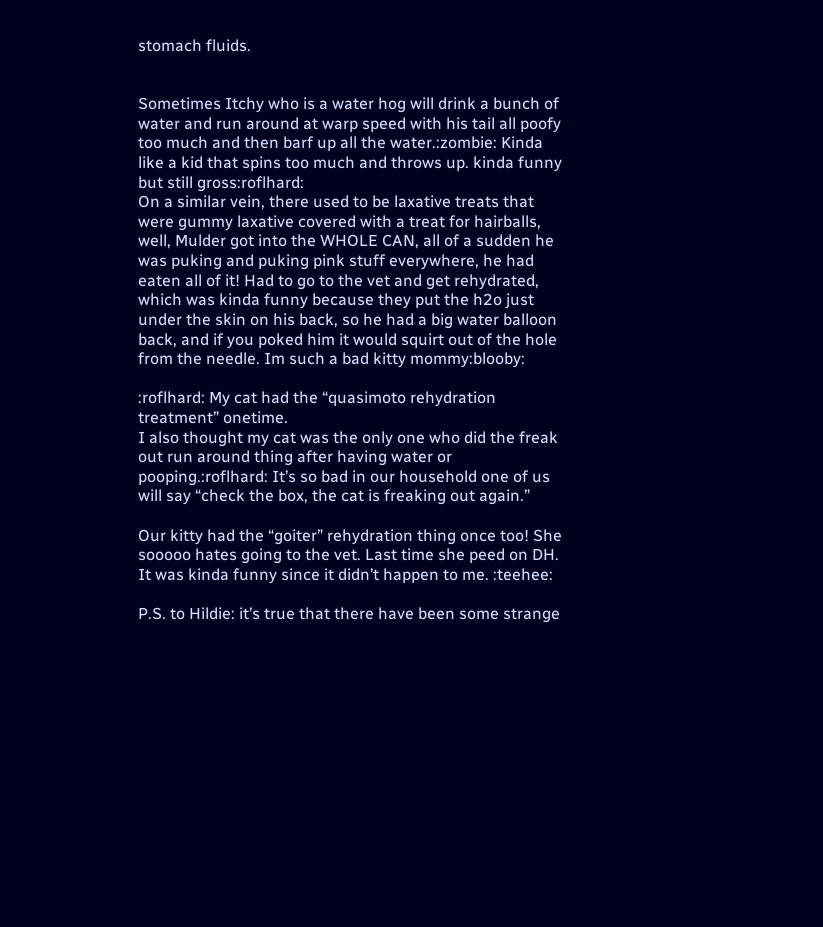stomach fluids.


Sometimes Itchy who is a water hog will drink a bunch of water and run around at warp speed with his tail all poofy too much and then barf up all the water.:zombie: Kinda like a kid that spins too much and throws up. kinda funny but still gross:roflhard:
On a similar vein, there used to be laxative treats that were gummy laxative covered with a treat for hairballs, well, Mulder got into the WHOLE CAN, all of a sudden he was puking and puking pink stuff everywhere, he had eaten all of it! Had to go to the vet and get rehydrated, which was kinda funny because they put the h2o just under the skin on his back, so he had a big water balloon back, and if you poked him it would squirt out of the hole from the needle. Im such a bad kitty mommy:blooby:

:roflhard: My cat had the “quasimoto rehydration treatment” onetime.
I also thought my cat was the only one who did the freak out run around thing after having water or pooping.:roflhard: It’s so bad in our household one of us will say “check the box, the cat is freaking out again.”

Our kitty had the “goiter” rehydration thing once too! She sooooo hates going to the vet. Last time she peed on DH. It was kinda funny since it didn’t happen to me. :teehee:

P.S. to Hildie: it’s true that there have been some strange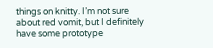things on knitty. I’m not sure about red vomit, but I definitely have some prototype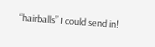“hairballs” I could send in!